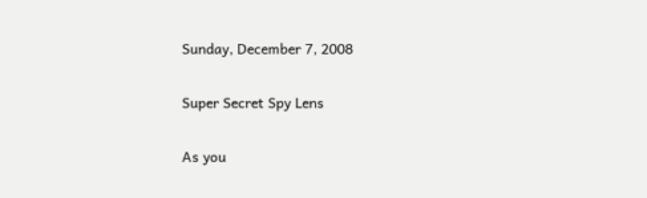Sunday, December 7, 2008

Super Secret Spy Lens

As you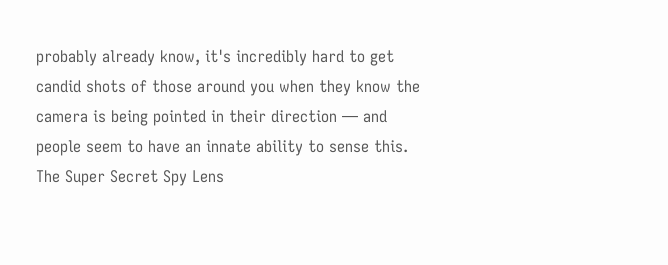probably already know, it's incredibly hard to get candid shots of those around you when they know the camera is being pointed in their direction — and people seem to have an innate ability to sense this. The Super Secret Spy Lens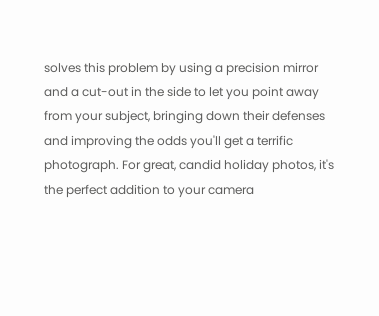solves this problem by using a precision mirror and a cut-out in the side to let you point away from your subject, bringing down their defenses and improving the odds you'll get a terrific photograph. For great, candid holiday photos, it's the perfect addition to your camera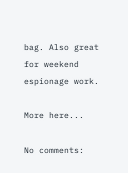bag. Also great for weekend espionage work.

More here...

No comments: